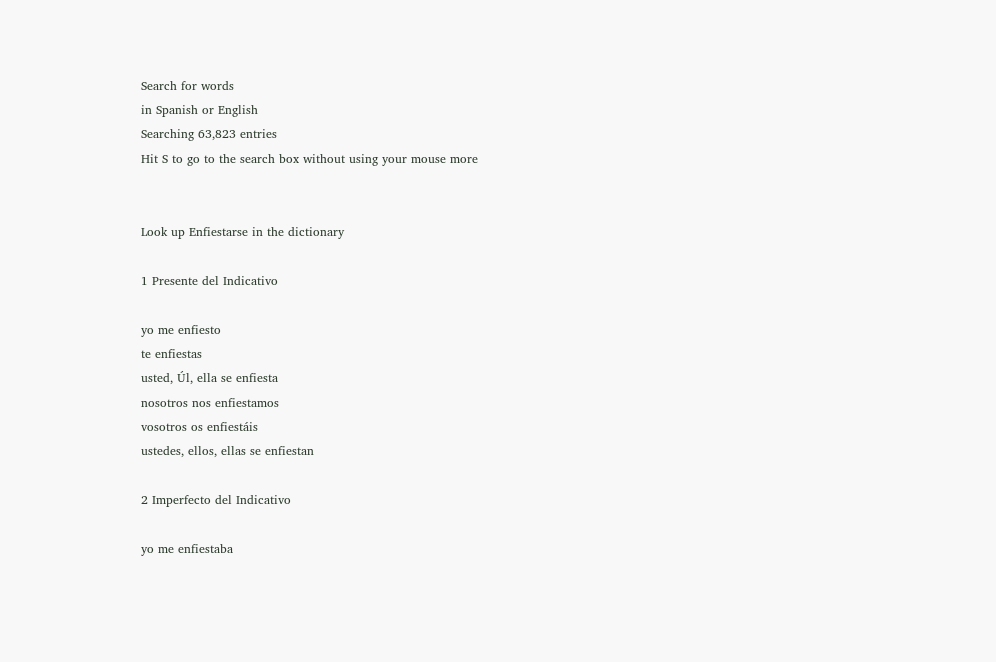Search for words
in Spanish or English
Searching 63,823 entries
Hit S to go to the search box without using your mouse more


Look up Enfiestarse in the dictionary

1 Presente del Indicativo

yo me enfiesto
te enfiestas
usted, Úl, ella se enfiesta
nosotros nos enfiestamos
vosotros os enfiestáis
ustedes, ellos, ellas se enfiestan

2 Imperfecto del Indicativo

yo me enfiestaba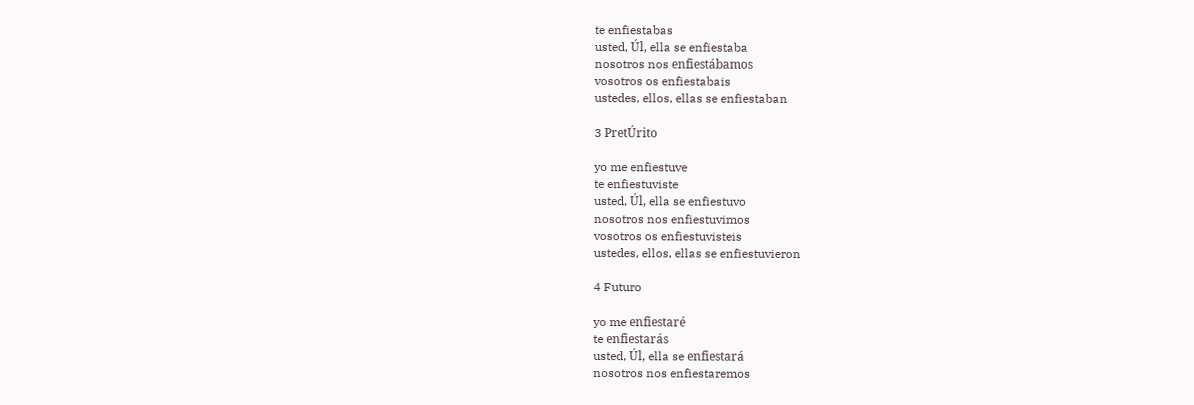te enfiestabas
usted, Úl, ella se enfiestaba
nosotros nos enfiestábamos
vosotros os enfiestabais
ustedes, ellos, ellas se enfiestaban

3 PretÚrito

yo me enfiestuve
te enfiestuviste
usted, Úl, ella se enfiestuvo
nosotros nos enfiestuvimos
vosotros os enfiestuvisteis
ustedes, ellos, ellas se enfiestuvieron

4 Futuro

yo me enfiestaré
te enfiestarás
usted, Úl, ella se enfiestará
nosotros nos enfiestaremos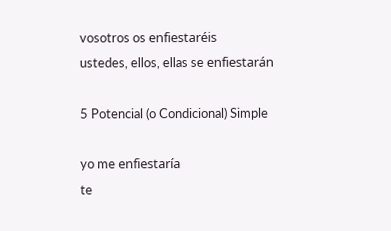vosotros os enfiestaréis
ustedes, ellos, ellas se enfiestarán

5 Potencial (o Condicional) Simple

yo me enfiestaría
te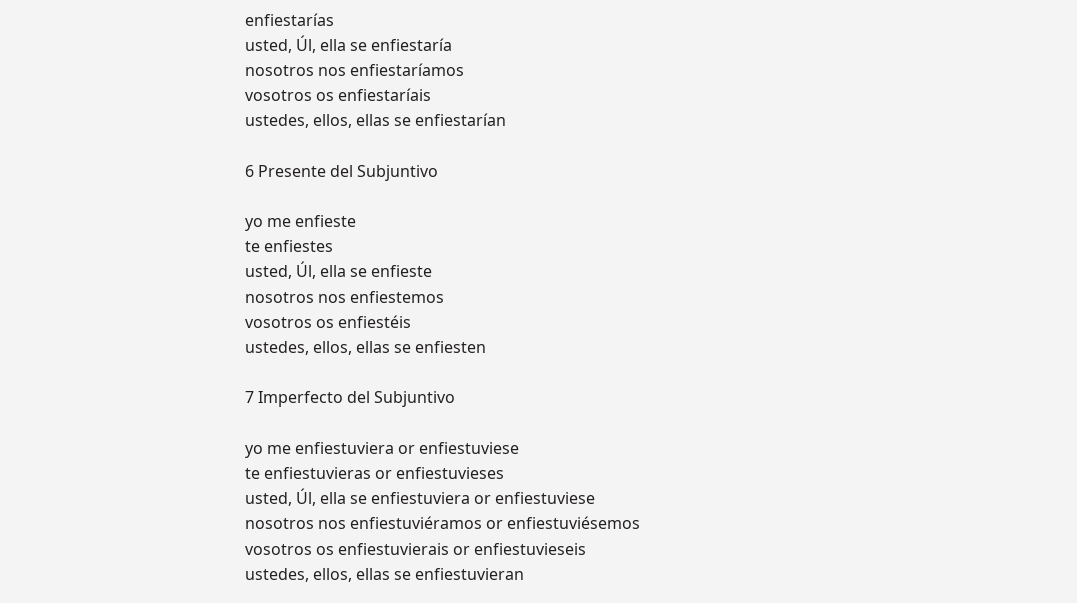enfiestarías
usted, Úl, ella se enfiestaría
nosotros nos enfiestaríamos
vosotros os enfiestaríais
ustedes, ellos, ellas se enfiestarían

6 Presente del Subjuntivo

yo me enfieste
te enfiestes
usted, Úl, ella se enfieste
nosotros nos enfiestemos
vosotros os enfiestéis
ustedes, ellos, ellas se enfiesten

7 Imperfecto del Subjuntivo

yo me enfiestuviera or enfiestuviese
te enfiestuvieras or enfiestuvieses
usted, Úl, ella se enfiestuviera or enfiestuviese
nosotros nos enfiestuviéramos or enfiestuviésemos
vosotros os enfiestuvierais or enfiestuvieseis
ustedes, ellos, ellas se enfiestuvieran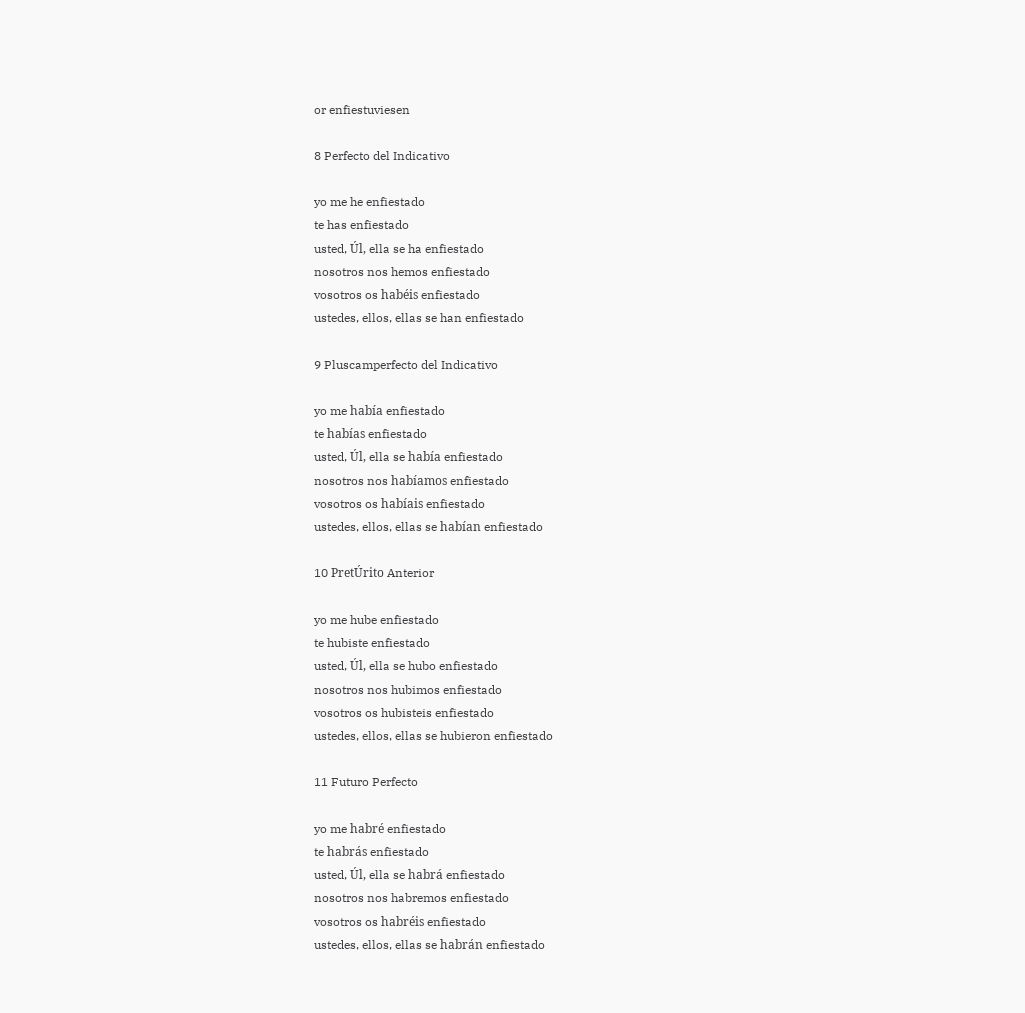or enfiestuviesen

8 Perfecto del Indicativo

yo me he enfiestado
te has enfiestado
usted, Úl, ella se ha enfiestado
nosotros nos hemos enfiestado
vosotros os habéis enfiestado
ustedes, ellos, ellas se han enfiestado

9 Pluscamperfecto del Indicativo

yo me había enfiestado
te habías enfiestado
usted, Úl, ella se había enfiestado
nosotros nos habíamos enfiestado
vosotros os habíais enfiestado
ustedes, ellos, ellas se habían enfiestado

10 PretÚrito Anterior

yo me hube enfiestado
te hubiste enfiestado
usted, Úl, ella se hubo enfiestado
nosotros nos hubimos enfiestado
vosotros os hubisteis enfiestado
ustedes, ellos, ellas se hubieron enfiestado

11 Futuro Perfecto

yo me habré enfiestado
te habrás enfiestado
usted, Úl, ella se habrá enfiestado
nosotros nos habremos enfiestado
vosotros os habréis enfiestado
ustedes, ellos, ellas se habrán enfiestado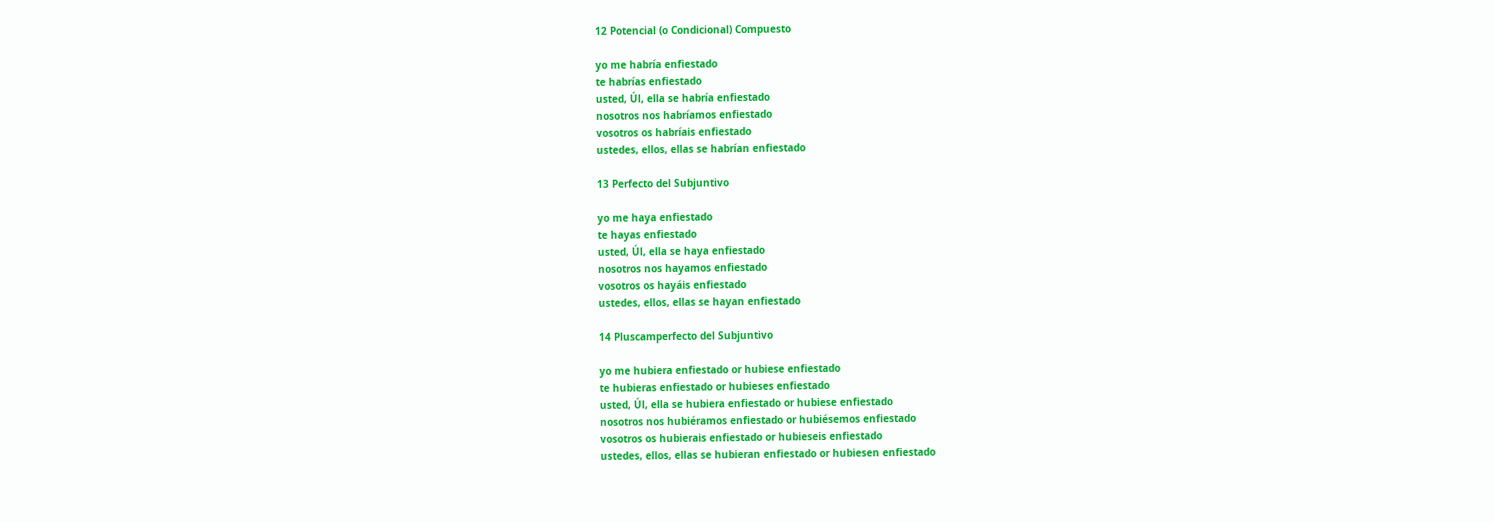12 Potencial (o Condicional) Compuesto

yo me habría enfiestado
te habrías enfiestado
usted, Úl, ella se habría enfiestado
nosotros nos habríamos enfiestado
vosotros os habríais enfiestado
ustedes, ellos, ellas se habrían enfiestado

13 Perfecto del Subjuntivo

yo me haya enfiestado
te hayas enfiestado
usted, Úl, ella se haya enfiestado
nosotros nos hayamos enfiestado
vosotros os hayáis enfiestado
ustedes, ellos, ellas se hayan enfiestado

14 Pluscamperfecto del Subjuntivo

yo me hubiera enfiestado or hubiese enfiestado
te hubieras enfiestado or hubieses enfiestado
usted, Úl, ella se hubiera enfiestado or hubiese enfiestado
nosotros nos hubiéramos enfiestado or hubiésemos enfiestado
vosotros os hubierais enfiestado or hubieseis enfiestado
ustedes, ellos, ellas se hubieran enfiestado or hubiesen enfiestado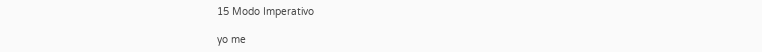15 Modo Imperativo

yo me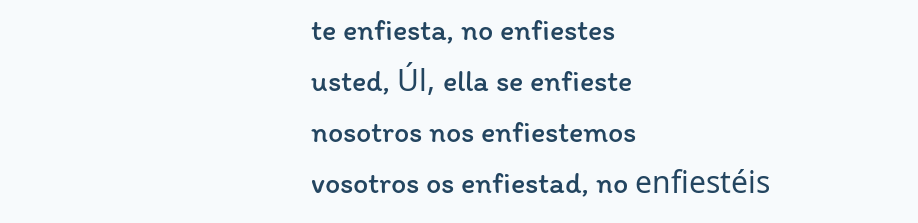te enfiesta, no enfiestes
usted, Úl, ella se enfieste
nosotros nos enfiestemos
vosotros os enfiestad, no enfiestéis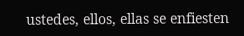ustedes, ellos, ellas se enfiesten